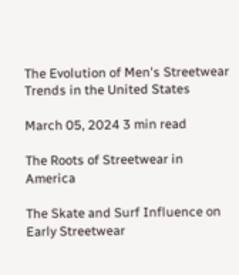The Evolution of Men's Streetwear Trends in the United States

March 05, 2024 3 min read

The Roots of Streetwear in America

The Skate and Surf Influence on Early Streetwear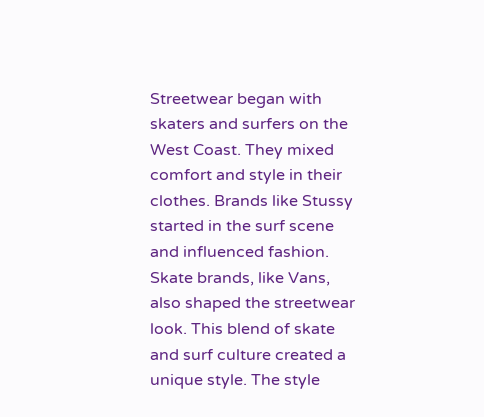Streetwear began with skaters and surfers on the West Coast. They mixed comfort and style in their clothes. Brands like Stussy started in the surf scene and influenced fashion. Skate brands, like Vans, also shaped the streetwear look. This blend of skate and surf culture created a unique style. The style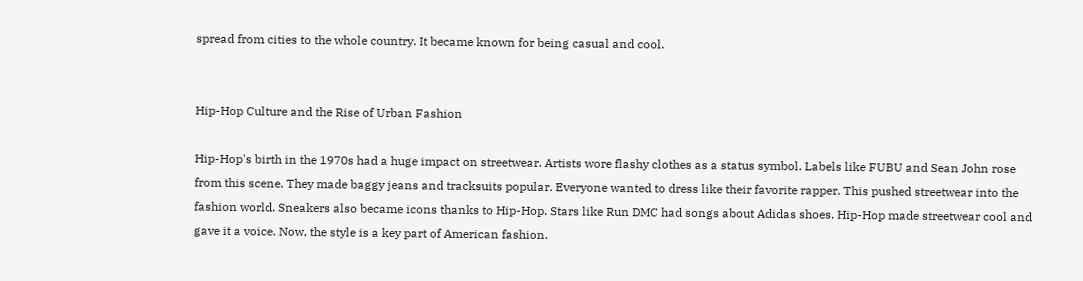spread from cities to the whole country. It became known for being casual and cool.


Hip-Hop Culture and the Rise of Urban Fashion

Hip-Hop's birth in the 1970s had a huge impact on streetwear. Artists wore flashy clothes as a status symbol. Labels like FUBU and Sean John rose from this scene. They made baggy jeans and tracksuits popular. Everyone wanted to dress like their favorite rapper. This pushed streetwear into the fashion world. Sneakers also became icons thanks to Hip-Hop. Stars like Run DMC had songs about Adidas shoes. Hip-Hop made streetwear cool and gave it a voice. Now, the style is a key part of American fashion.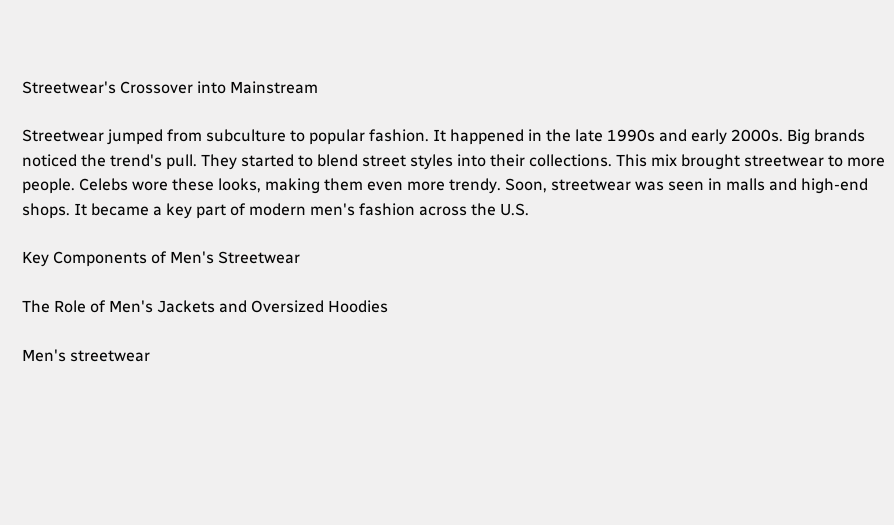Streetwear's Crossover into Mainstream

Streetwear jumped from subculture to popular fashion. It happened in the late 1990s and early 2000s. Big brands noticed the trend's pull. They started to blend street styles into their collections. This mix brought streetwear to more people. Celebs wore these looks, making them even more trendy. Soon, streetwear was seen in malls and high-end shops. It became a key part of modern men's fashion across the U.S.

Key Components of Men's Streetwear

The Role of Men's Jackets and Oversized Hoodies

Men's streetwear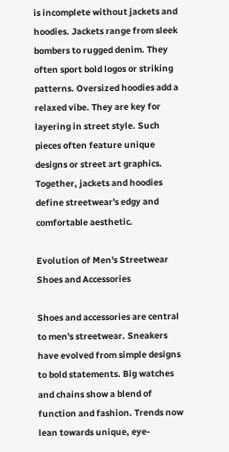is incomplete without jackets and hoodies. Jackets range from sleek bombers to rugged denim. They often sport bold logos or striking patterns. Oversized hoodies add a relaxed vibe. They are key for layering in street style. Such pieces often feature unique designs or street art graphics. Together, jackets and hoodies define streetwear's edgy and comfortable aesthetic.

Evolution of Men's Streetwear Shoes and Accessories

Shoes and accessories are central to men's streetwear. Sneakers have evolved from simple designs to bold statements. Big watches and chains show a blend of function and fashion. Trends now lean towards unique, eye-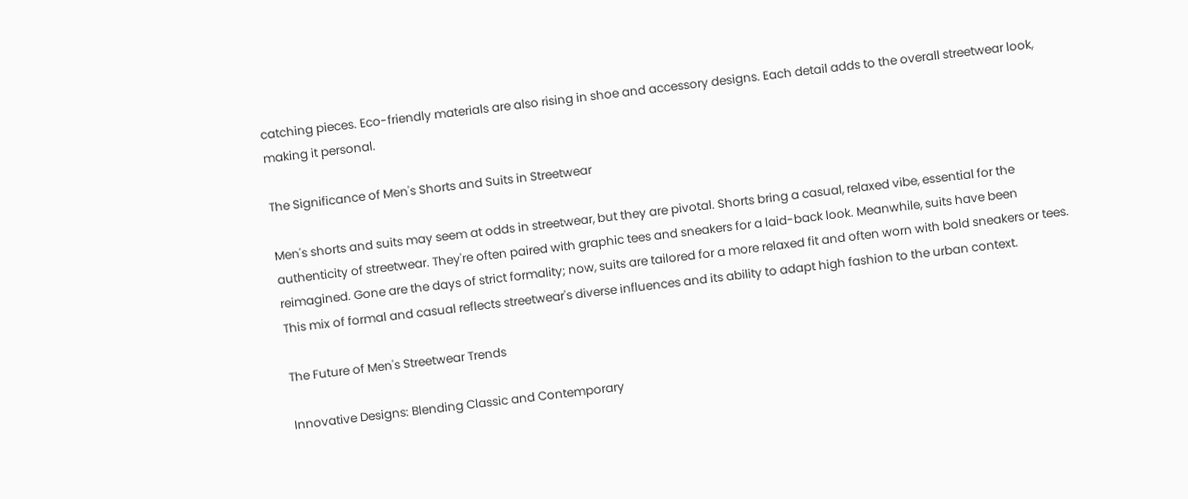catching pieces. Eco-friendly materials are also rising in shoe and accessory designs. Each detail adds to the overall streetwear look, making it personal.

The Significance of Men's Shorts and Suits in Streetwear

Men's shorts and suits may seem at odds in streetwear, but they are pivotal. Shorts bring a casual, relaxed vibe, essential for the authenticity of streetwear. They're often paired with graphic tees and sneakers for a laid-back look. Meanwhile, suits have been reimagined. Gone are the days of strict formality; now, suits are tailored for a more relaxed fit and often worn with bold sneakers or tees. This mix of formal and casual reflects streetwear's diverse influences and its ability to adapt high fashion to the urban context.

The Future of Men's Streetwear Trends

Innovative Designs: Blending Classic and Contemporary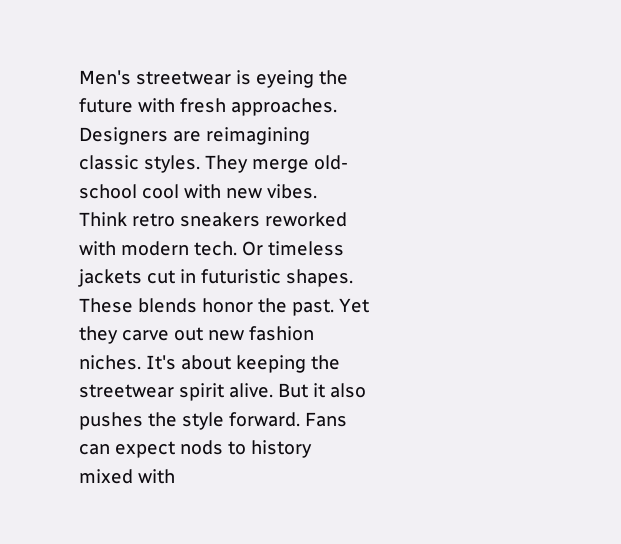Men's streetwear is eyeing the future with fresh approaches. Designers are reimagining classic styles. They merge old-school cool with new vibes. Think retro sneakers reworked with modern tech. Or timeless jackets cut in futuristic shapes. These blends honor the past. Yet they carve out new fashion niches. It's about keeping the streetwear spirit alive. But it also pushes the style forward. Fans can expect nods to history mixed with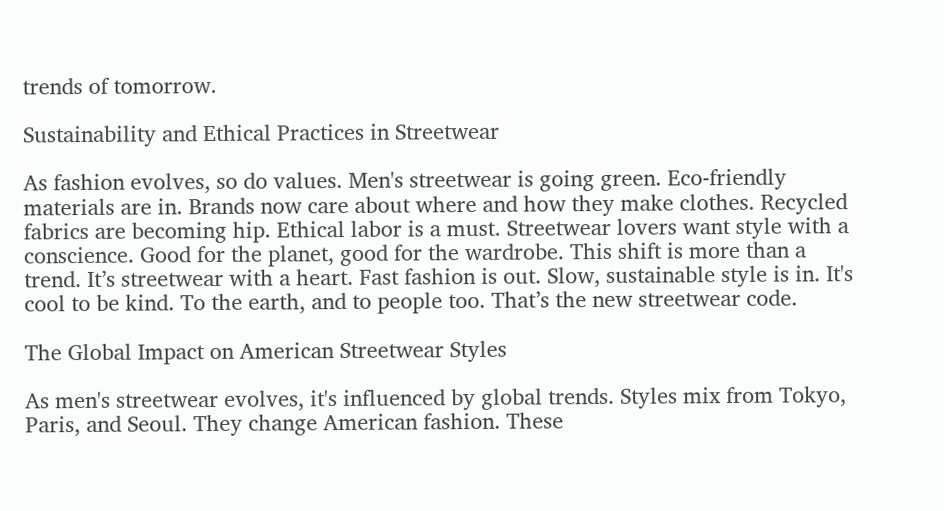trends of tomorrow.

Sustainability and Ethical Practices in Streetwear

As fashion evolves, so do values. Men's streetwear is going green. Eco-friendly materials are in. Brands now care about where and how they make clothes. Recycled fabrics are becoming hip. Ethical labor is a must. Streetwear lovers want style with a conscience. Good for the planet, good for the wardrobe. This shift is more than a trend. It’s streetwear with a heart. Fast fashion is out. Slow, sustainable style is in. It's cool to be kind. To the earth, and to people too. That’s the new streetwear code.

The Global Impact on American Streetwear Styles

As men's streetwear evolves, it's influenced by global trends. Styles mix from Tokyo, Paris, and Seoul. They change American fashion. These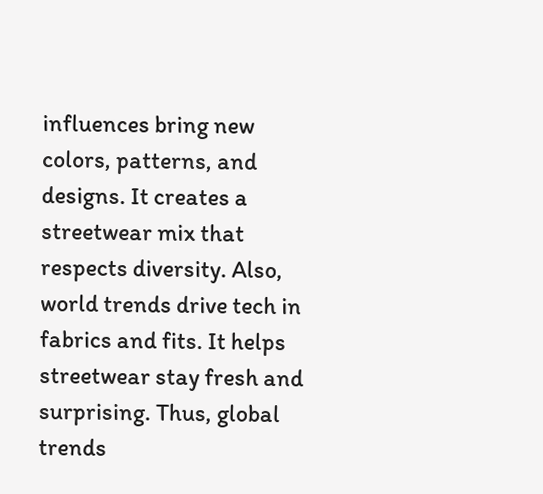influences bring new colors, patterns, and designs. It creates a streetwear mix that respects diversity. Also, world trends drive tech in fabrics and fits. It helps streetwear stay fresh and surprising. Thus, global trends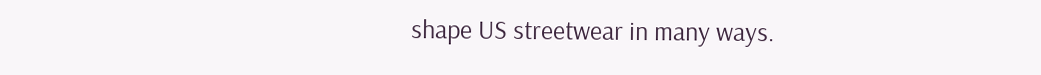shape US streetwear in many ways.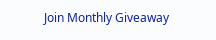Join Monthly Giveaway